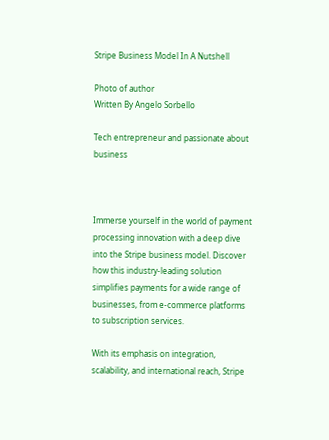Stripe Business Model In A Nutshell

Photo of author
Written By Angelo Sorbello

Tech entrepreneur and passionate about business



Immerse yourself in the world of payment processing innovation with a deep dive into the Stripe business model. Discover how this industry-leading solution simplifies payments for a wide range of businesses, from e-commerce platforms to subscription services.

With its emphasis on integration, scalability, and international reach, Stripe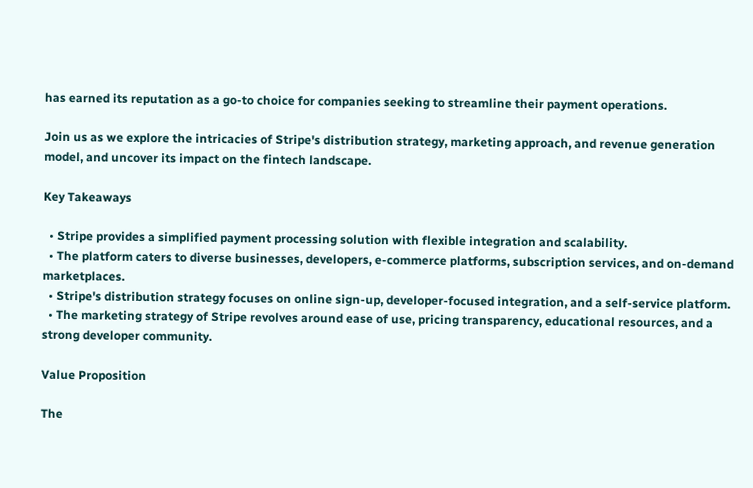has earned its reputation as a go-to choice for companies seeking to streamline their payment operations.

Join us as we explore the intricacies of Stripe's distribution strategy, marketing approach, and revenue generation model, and uncover its impact on the fintech landscape.

Key Takeaways

  • Stripe provides a simplified payment processing solution with flexible integration and scalability.
  • The platform caters to diverse businesses, developers, e-commerce platforms, subscription services, and on-demand marketplaces.
  • Stripe's distribution strategy focuses on online sign-up, developer-focused integration, and a self-service platform.
  • The marketing strategy of Stripe revolves around ease of use, pricing transparency, educational resources, and a strong developer community.

Value Proposition

The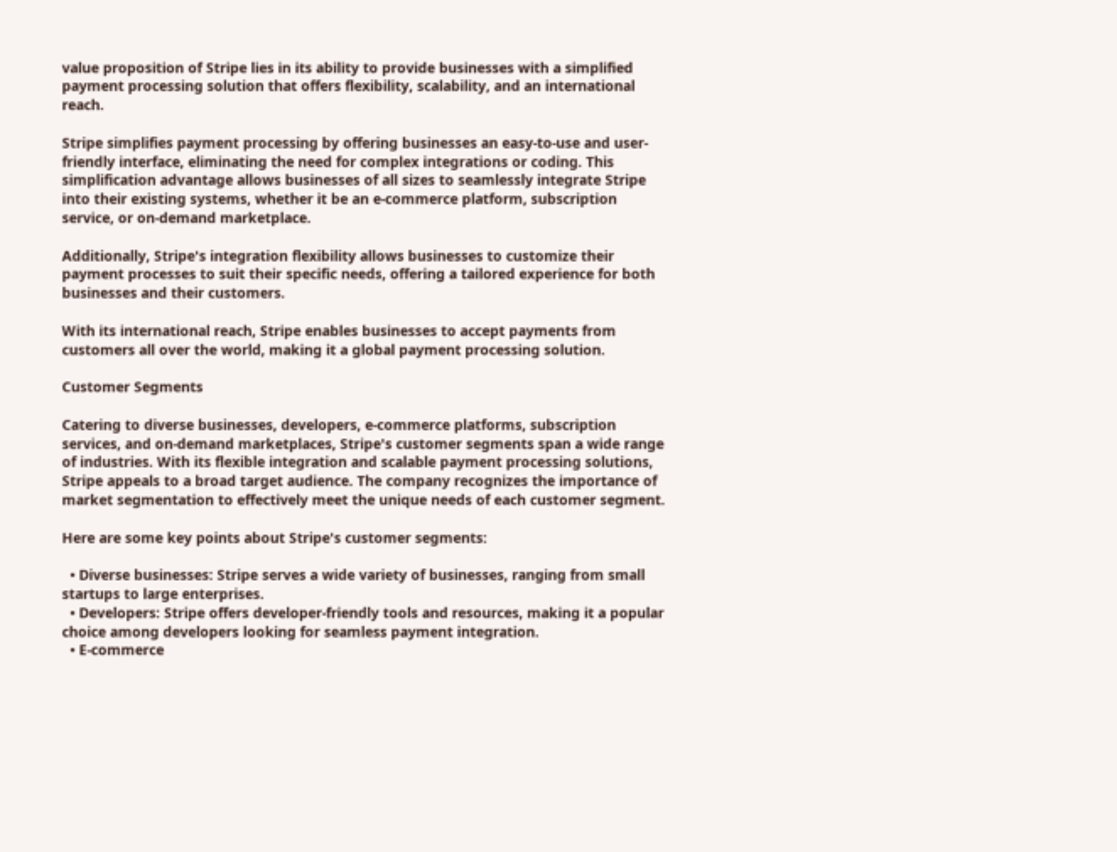value proposition of Stripe lies in its ability to provide businesses with a simplified payment processing solution that offers flexibility, scalability, and an international reach.

Stripe simplifies payment processing by offering businesses an easy-to-use and user-friendly interface, eliminating the need for complex integrations or coding. This simplification advantage allows businesses of all sizes to seamlessly integrate Stripe into their existing systems, whether it be an e-commerce platform, subscription service, or on-demand marketplace.

Additionally, Stripe's integration flexibility allows businesses to customize their payment processes to suit their specific needs, offering a tailored experience for both businesses and their customers.

With its international reach, Stripe enables businesses to accept payments from customers all over the world, making it a global payment processing solution.

Customer Segments

Catering to diverse businesses, developers, e-commerce platforms, subscription services, and on-demand marketplaces, Stripe's customer segments span a wide range of industries. With its flexible integration and scalable payment processing solutions, Stripe appeals to a broad target audience. The company recognizes the importance of market segmentation to effectively meet the unique needs of each customer segment.

Here are some key points about Stripe's customer segments:

  • Diverse businesses: Stripe serves a wide variety of businesses, ranging from small startups to large enterprises.
  • Developers: Stripe offers developer-friendly tools and resources, making it a popular choice among developers looking for seamless payment integration.
  • E-commerce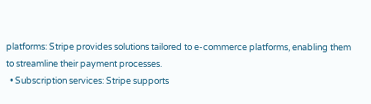platforms: Stripe provides solutions tailored to e-commerce platforms, enabling them to streamline their payment processes.
  • Subscription services: Stripe supports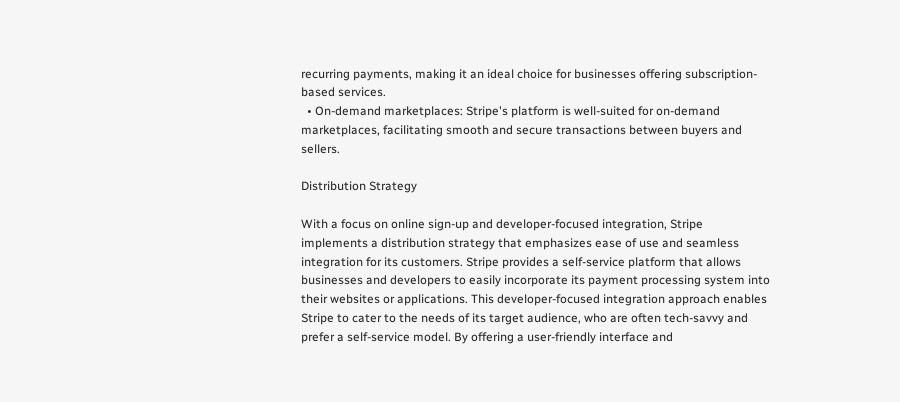recurring payments, making it an ideal choice for businesses offering subscription-based services.
  • On-demand marketplaces: Stripe's platform is well-suited for on-demand marketplaces, facilitating smooth and secure transactions between buyers and sellers.

Distribution Strategy

With a focus on online sign-up and developer-focused integration, Stripe implements a distribution strategy that emphasizes ease of use and seamless integration for its customers. Stripe provides a self-service platform that allows businesses and developers to easily incorporate its payment processing system into their websites or applications. This developer-focused integration approach enables Stripe to cater to the needs of its target audience, who are often tech-savvy and prefer a self-service model. By offering a user-friendly interface and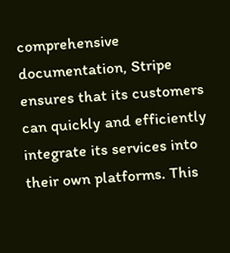comprehensive documentation, Stripe ensures that its customers can quickly and efficiently integrate its services into their own platforms. This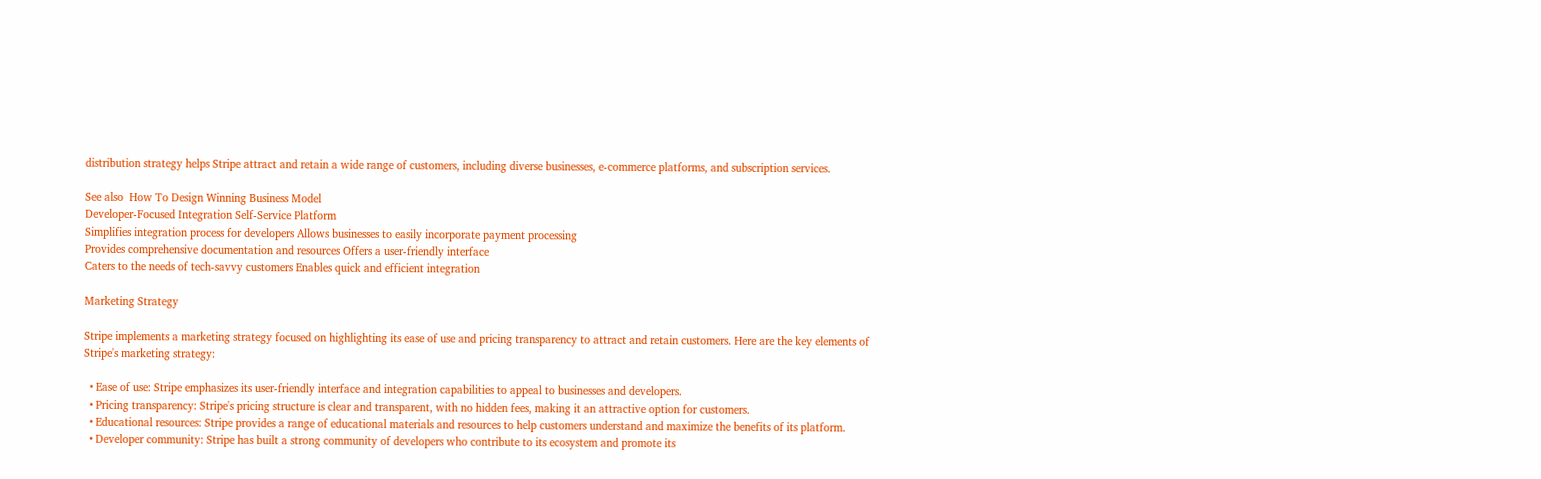distribution strategy helps Stripe attract and retain a wide range of customers, including diverse businesses, e-commerce platforms, and subscription services.

See also  How To Design Winning Business Model
Developer-Focused Integration Self-Service Platform
Simplifies integration process for developers Allows businesses to easily incorporate payment processing
Provides comprehensive documentation and resources Offers a user-friendly interface
Caters to the needs of tech-savvy customers Enables quick and efficient integration

Marketing Strategy

Stripe implements a marketing strategy focused on highlighting its ease of use and pricing transparency to attract and retain customers. Here are the key elements of Stripe's marketing strategy:

  • Ease of use: Stripe emphasizes its user-friendly interface and integration capabilities to appeal to businesses and developers.
  • Pricing transparency: Stripe's pricing structure is clear and transparent, with no hidden fees, making it an attractive option for customers.
  • Educational resources: Stripe provides a range of educational materials and resources to help customers understand and maximize the benefits of its platform.
  • Developer community: Stripe has built a strong community of developers who contribute to its ecosystem and promote its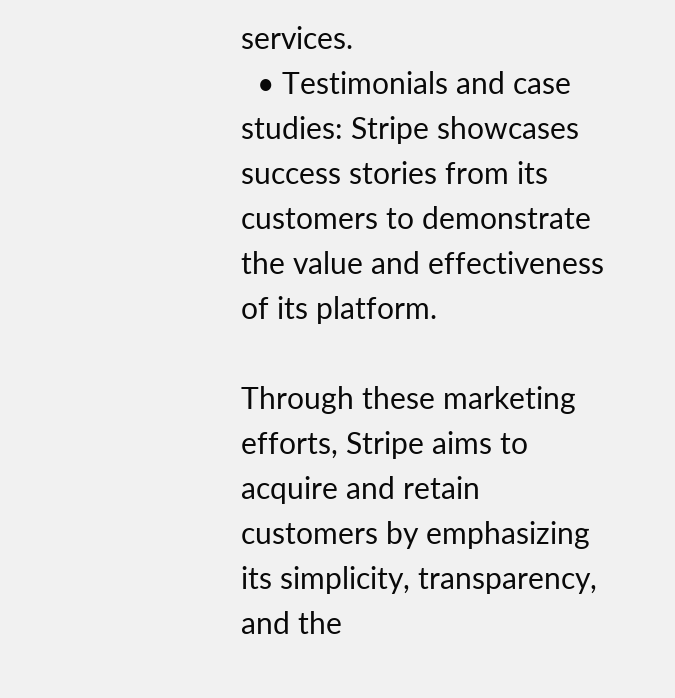services.
  • Testimonials and case studies: Stripe showcases success stories from its customers to demonstrate the value and effectiveness of its platform.

Through these marketing efforts, Stripe aims to acquire and retain customers by emphasizing its simplicity, transparency, and the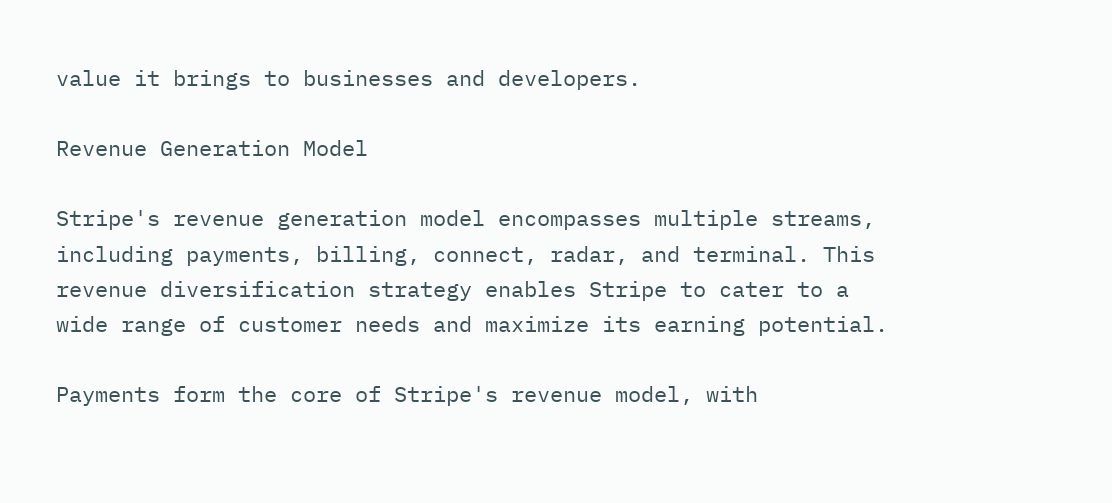value it brings to businesses and developers.

Revenue Generation Model

Stripe's revenue generation model encompasses multiple streams, including payments, billing, connect, radar, and terminal. This revenue diversification strategy enables Stripe to cater to a wide range of customer needs and maximize its earning potential.

Payments form the core of Stripe's revenue model, with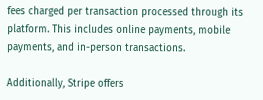fees charged per transaction processed through its platform. This includes online payments, mobile payments, and in-person transactions.

Additionally, Stripe offers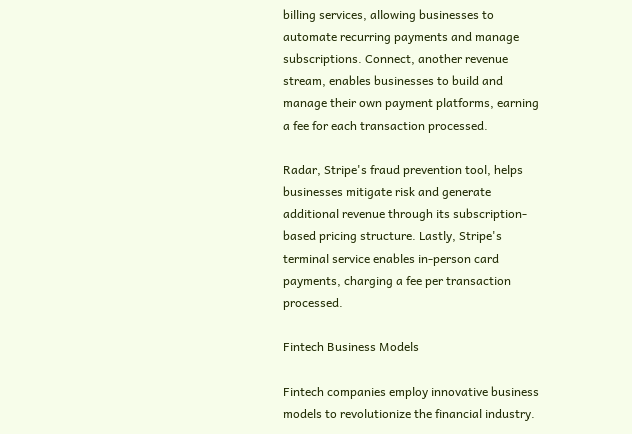billing services, allowing businesses to automate recurring payments and manage subscriptions. Connect, another revenue stream, enables businesses to build and manage their own payment platforms, earning a fee for each transaction processed.

Radar, Stripe's fraud prevention tool, helps businesses mitigate risk and generate additional revenue through its subscription-based pricing structure. Lastly, Stripe's terminal service enables in-person card payments, charging a fee per transaction processed.

Fintech Business Models

Fintech companies employ innovative business models to revolutionize the financial industry.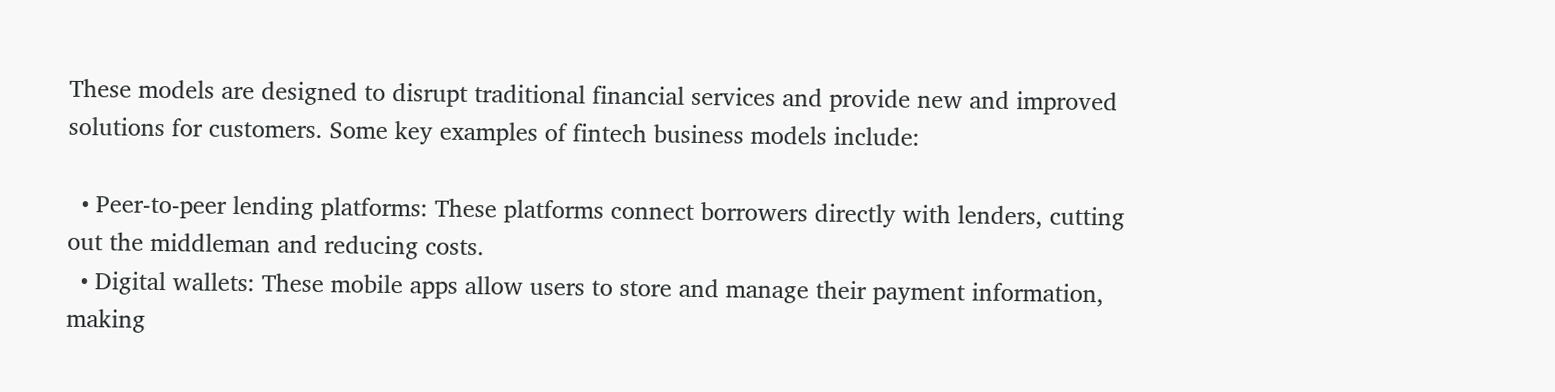These models are designed to disrupt traditional financial services and provide new and improved solutions for customers. Some key examples of fintech business models include:

  • Peer-to-peer lending platforms: These platforms connect borrowers directly with lenders, cutting out the middleman and reducing costs.
  • Digital wallets: These mobile apps allow users to store and manage their payment information, making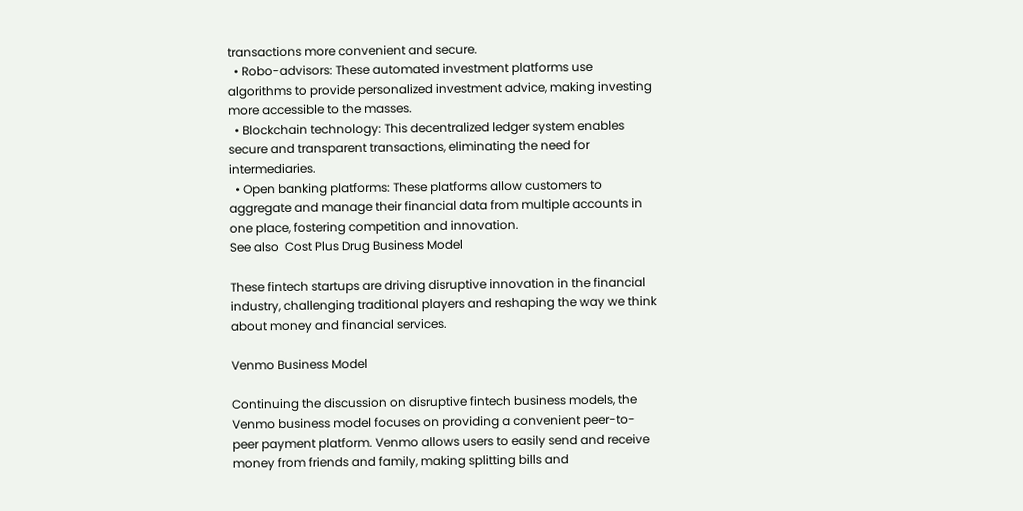transactions more convenient and secure.
  • Robo-advisors: These automated investment platforms use algorithms to provide personalized investment advice, making investing more accessible to the masses.
  • Blockchain technology: This decentralized ledger system enables secure and transparent transactions, eliminating the need for intermediaries.
  • Open banking platforms: These platforms allow customers to aggregate and manage their financial data from multiple accounts in one place, fostering competition and innovation.
See also  Cost Plus Drug Business Model

These fintech startups are driving disruptive innovation in the financial industry, challenging traditional players and reshaping the way we think about money and financial services.

Venmo Business Model

Continuing the discussion on disruptive fintech business models, the Venmo business model focuses on providing a convenient peer-to-peer payment platform. Venmo allows users to easily send and receive money from friends and family, making splitting bills and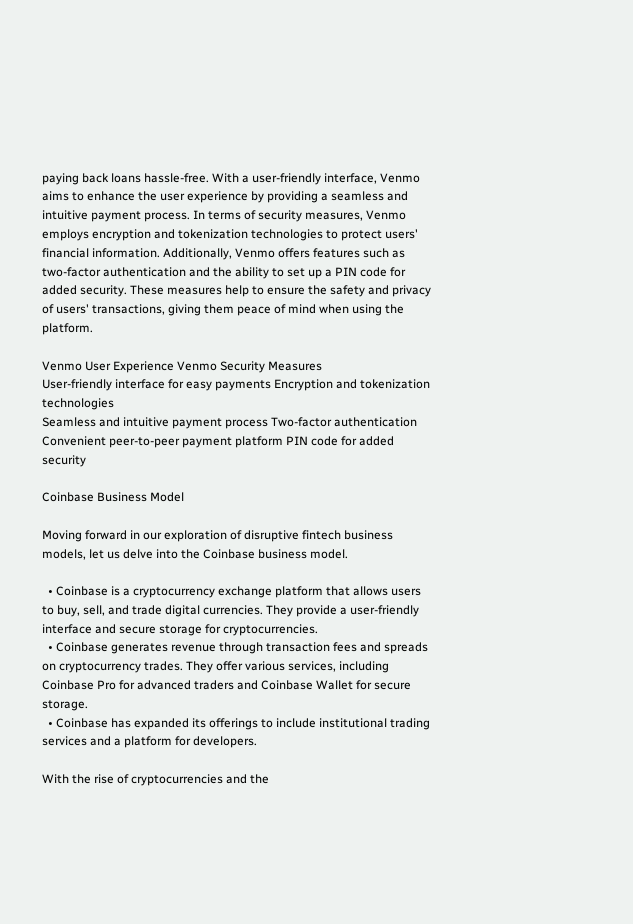paying back loans hassle-free. With a user-friendly interface, Venmo aims to enhance the user experience by providing a seamless and intuitive payment process. In terms of security measures, Venmo employs encryption and tokenization technologies to protect users' financial information. Additionally, Venmo offers features such as two-factor authentication and the ability to set up a PIN code for added security. These measures help to ensure the safety and privacy of users' transactions, giving them peace of mind when using the platform.

Venmo User Experience Venmo Security Measures
User-friendly interface for easy payments Encryption and tokenization technologies
Seamless and intuitive payment process Two-factor authentication
Convenient peer-to-peer payment platform PIN code for added security

Coinbase Business Model

Moving forward in our exploration of disruptive fintech business models, let us delve into the Coinbase business model.

  • Coinbase is a cryptocurrency exchange platform that allows users to buy, sell, and trade digital currencies. They provide a user-friendly interface and secure storage for cryptocurrencies.
  • Coinbase generates revenue through transaction fees and spreads on cryptocurrency trades. They offer various services, including Coinbase Pro for advanced traders and Coinbase Wallet for secure storage.
  • Coinbase has expanded its offerings to include institutional trading services and a platform for developers.

With the rise of cryptocurrencies and the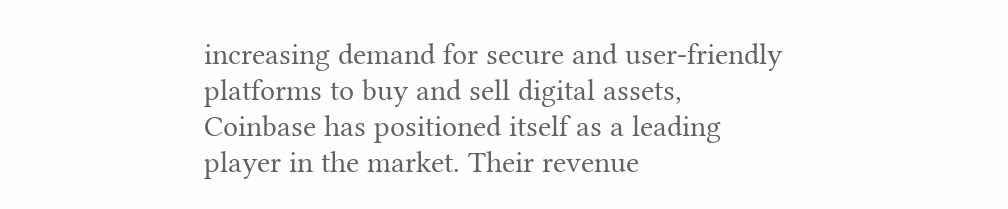increasing demand for secure and user-friendly platforms to buy and sell digital assets, Coinbase has positioned itself as a leading player in the market. Their revenue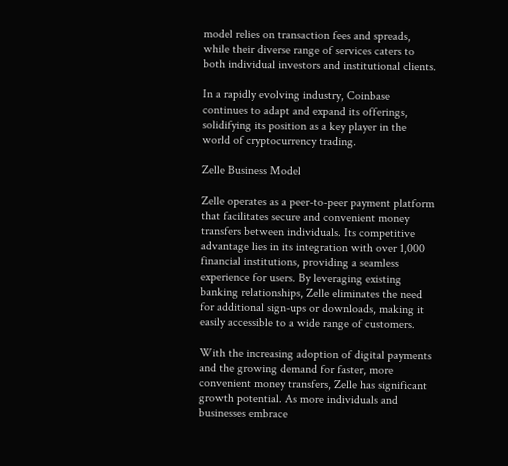model relies on transaction fees and spreads, while their diverse range of services caters to both individual investors and institutional clients.

In a rapidly evolving industry, Coinbase continues to adapt and expand its offerings, solidifying its position as a key player in the world of cryptocurrency trading.

Zelle Business Model

Zelle operates as a peer-to-peer payment platform that facilitates secure and convenient money transfers between individuals. Its competitive advantage lies in its integration with over 1,000 financial institutions, providing a seamless experience for users. By leveraging existing banking relationships, Zelle eliminates the need for additional sign-ups or downloads, making it easily accessible to a wide range of customers.

With the increasing adoption of digital payments and the growing demand for faster, more convenient money transfers, Zelle has significant growth potential. As more individuals and businesses embrace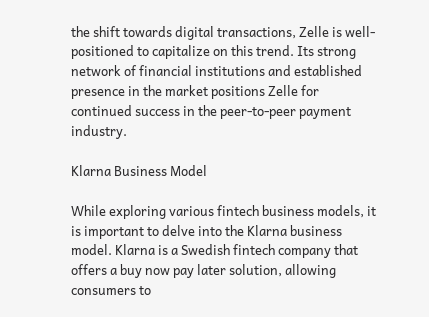the shift towards digital transactions, Zelle is well-positioned to capitalize on this trend. Its strong network of financial institutions and established presence in the market positions Zelle for continued success in the peer-to-peer payment industry.

Klarna Business Model

While exploring various fintech business models, it is important to delve into the Klarna business model. Klarna is a Swedish fintech company that offers a buy now pay later solution, allowing consumers to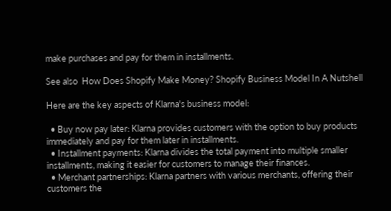make purchases and pay for them in installments.

See also  How Does Shopify Make Money? Shopify Business Model In A Nutshell

Here are the key aspects of Klarna's business model:

  • Buy now pay later: Klarna provides customers with the option to buy products immediately and pay for them later in installments.
  • Installment payments: Klarna divides the total payment into multiple smaller installments, making it easier for customers to manage their finances.
  • Merchant partnerships: Klarna partners with various merchants, offering their customers the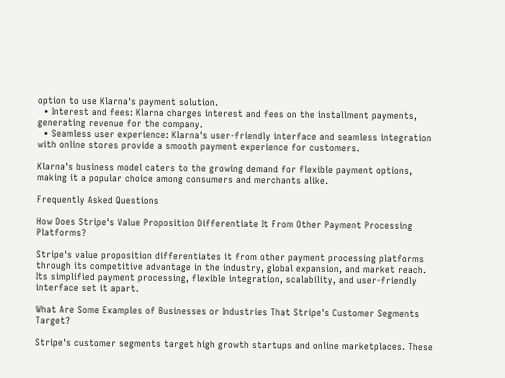option to use Klarna's payment solution.
  • Interest and fees: Klarna charges interest and fees on the installment payments, generating revenue for the company.
  • Seamless user experience: Klarna's user-friendly interface and seamless integration with online stores provide a smooth payment experience for customers.

Klarna's business model caters to the growing demand for flexible payment options, making it a popular choice among consumers and merchants alike.

Frequently Asked Questions

How Does Stripe's Value Proposition Differentiate It From Other Payment Processing Platforms?

Stripe's value proposition differentiates it from other payment processing platforms through its competitive advantage in the industry, global expansion, and market reach. Its simplified payment processing, flexible integration, scalability, and user-friendly interface set it apart.

What Are Some Examples of Businesses or Industries That Stripe's Customer Segments Target?

Stripe's customer segments target high growth startups and online marketplaces. These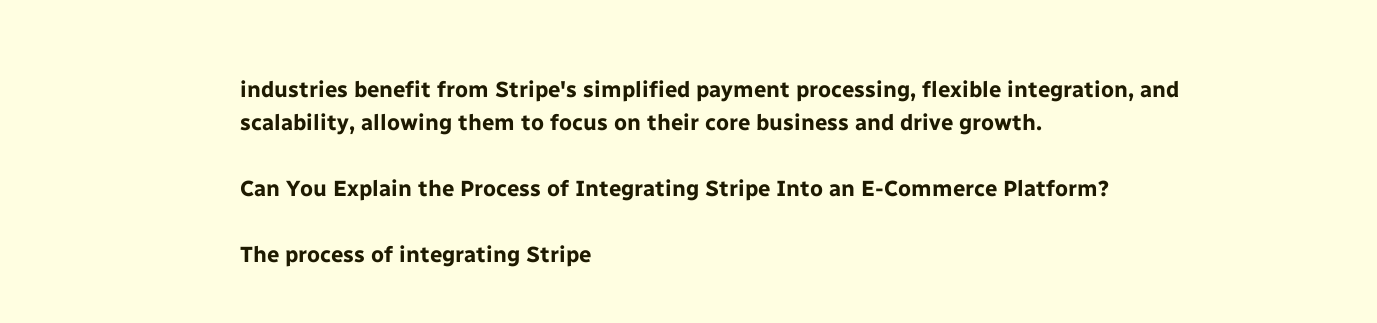industries benefit from Stripe's simplified payment processing, flexible integration, and scalability, allowing them to focus on their core business and drive growth.

Can You Explain the Process of Integrating Stripe Into an E-Commerce Platform?

The process of integrating Stripe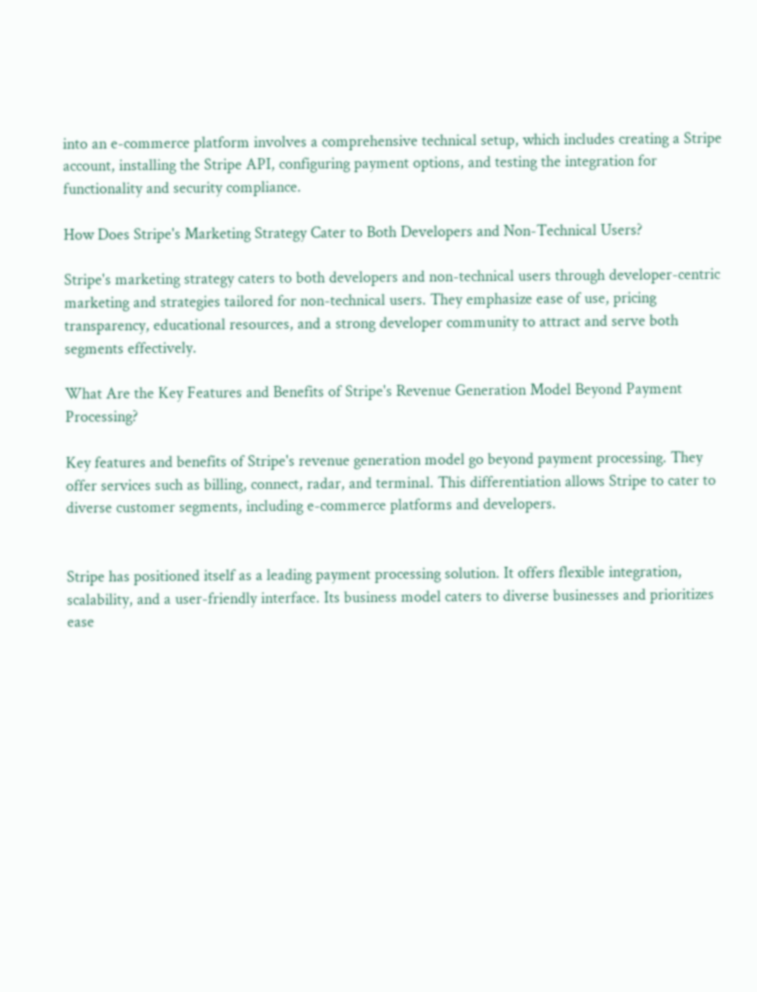into an e-commerce platform involves a comprehensive technical setup, which includes creating a Stripe account, installing the Stripe API, configuring payment options, and testing the integration for functionality and security compliance.

How Does Stripe's Marketing Strategy Cater to Both Developers and Non-Technical Users?

Stripe's marketing strategy caters to both developers and non-technical users through developer-centric marketing and strategies tailored for non-technical users. They emphasize ease of use, pricing transparency, educational resources, and a strong developer community to attract and serve both segments effectively.

What Are the Key Features and Benefits of Stripe's Revenue Generation Model Beyond Payment Processing?

Key features and benefits of Stripe's revenue generation model go beyond payment processing. They offer services such as billing, connect, radar, and terminal. This differentiation allows Stripe to cater to diverse customer segments, including e-commerce platforms and developers.


Stripe has positioned itself as a leading payment processing solution. It offers flexible integration, scalability, and a user-friendly interface. Its business model caters to diverse businesses and prioritizes ease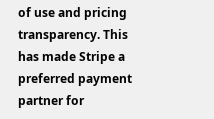of use and pricing transparency. This has made Stripe a preferred payment partner for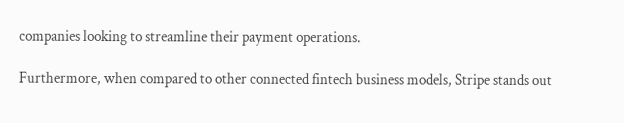companies looking to streamline their payment operations.

Furthermore, when compared to other connected fintech business models, Stripe stands out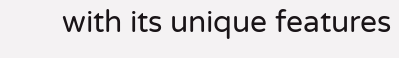with its unique features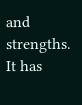and strengths. It has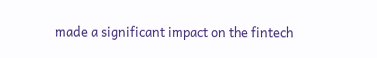made a significant impact on the fintech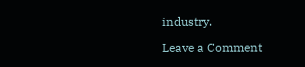industry.

Leave a Comment